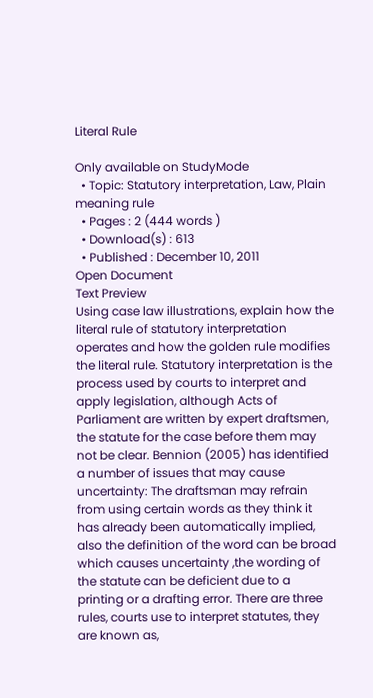Literal Rule

Only available on StudyMode
  • Topic: Statutory interpretation, Law, Plain meaning rule
  • Pages : 2 (444 words )
  • Download(s) : 613
  • Published : December 10, 2011
Open Document
Text Preview
Using case law illustrations, explain how the literal rule of statutory interpretation operates and how the golden rule modifies the literal rule. Statutory interpretation is the process used by courts to interpret and apply legislation, although Acts of Parliament are written by expert draftsmen, the statute for the case before them may not be clear. Bennion (2005) has identified a number of issues that may cause uncertainty: The draftsman may refrain from using certain words as they think it has already been automatically implied, also the definition of the word can be broad which causes uncertainty ,the wording of the statute can be deficient due to a printing or a drafting error. There are three rules, courts use to interpret statutes, they are known as,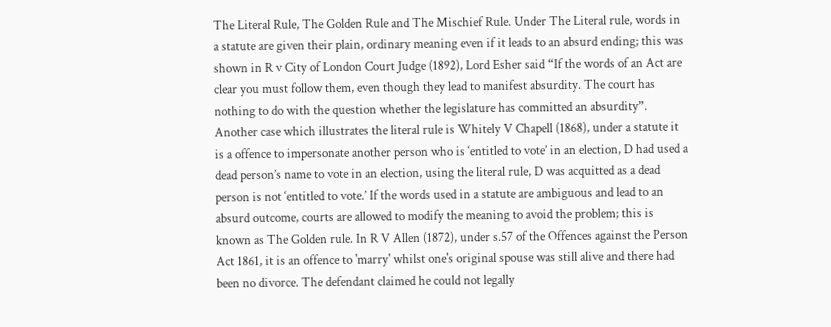The Literal Rule, The Golden Rule and The Mischief Rule. Under The Literal rule, words in a statute are given their plain, ordinary meaning even if it leads to an absurd ending; this was shown in R v City of London Court Judge (1892), Lord Esher said “If the words of an Act are clear you must follow them, even though they lead to manifest absurdity. The court has nothing to do with the question whether the legislature has committed an absurdity”. Another case which illustrates the literal rule is Whitely V Chapell (1868), under a statute it is a offence to impersonate another person who is ‘entitled to vote’ in an election, D had used a dead person’s name to vote in an election, using the literal rule, D was acquitted as a dead person is not ‘entitled to vote.’ If the words used in a statute are ambiguous and lead to an absurd outcome, courts are allowed to modify the meaning to avoid the problem; this is known as The Golden rule. In R V Allen (1872), under s.57 of the Offences against the Person Act 1861, it is an offence to 'marry' whilst one's original spouse was still alive and there had been no divorce. The defendant claimed he could not legally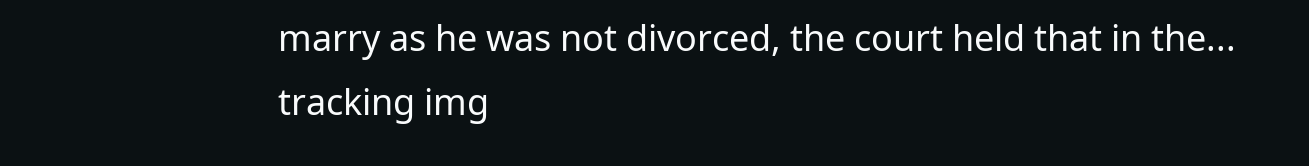marry as he was not divorced, the court held that in the...
tracking img